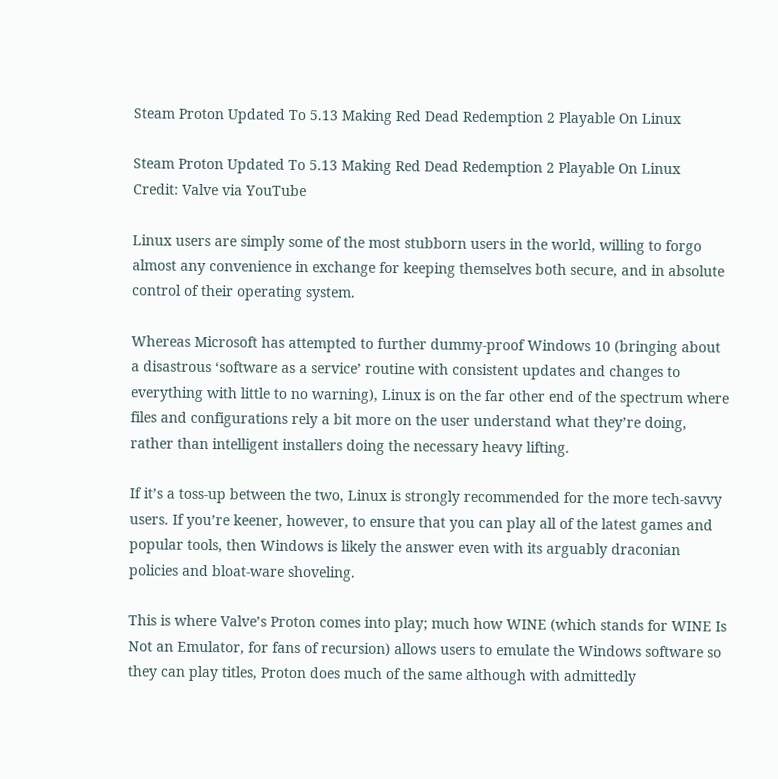Steam Proton Updated To 5.13 Making Red Dead Redemption 2 Playable On Linux

Steam Proton Updated To 5.13 Making Red Dead Redemption 2 Playable On Linux
Credit: Valve via YouTube

Linux users are simply some of the most stubborn users in the world, willing to forgo almost any convenience in exchange for keeping themselves both secure, and in absolute control of their operating system.

Whereas Microsoft has attempted to further dummy-proof Windows 10 (bringing about a disastrous ‘software as a service’ routine with consistent updates and changes to everything with little to no warning), Linux is on the far other end of the spectrum where files and configurations rely a bit more on the user understand what they’re doing, rather than intelligent installers doing the necessary heavy lifting.

If it’s a toss-up between the two, Linux is strongly recommended for the more tech-savvy users. If you’re keener, however, to ensure that you can play all of the latest games and popular tools, then Windows is likely the answer even with its arguably draconian policies and bloat-ware shoveling.

This is where Valve’s Proton comes into play; much how WINE (which stands for WINE Is Not an Emulator, for fans of recursion) allows users to emulate the Windows software so they can play titles, Proton does much of the same although with admittedly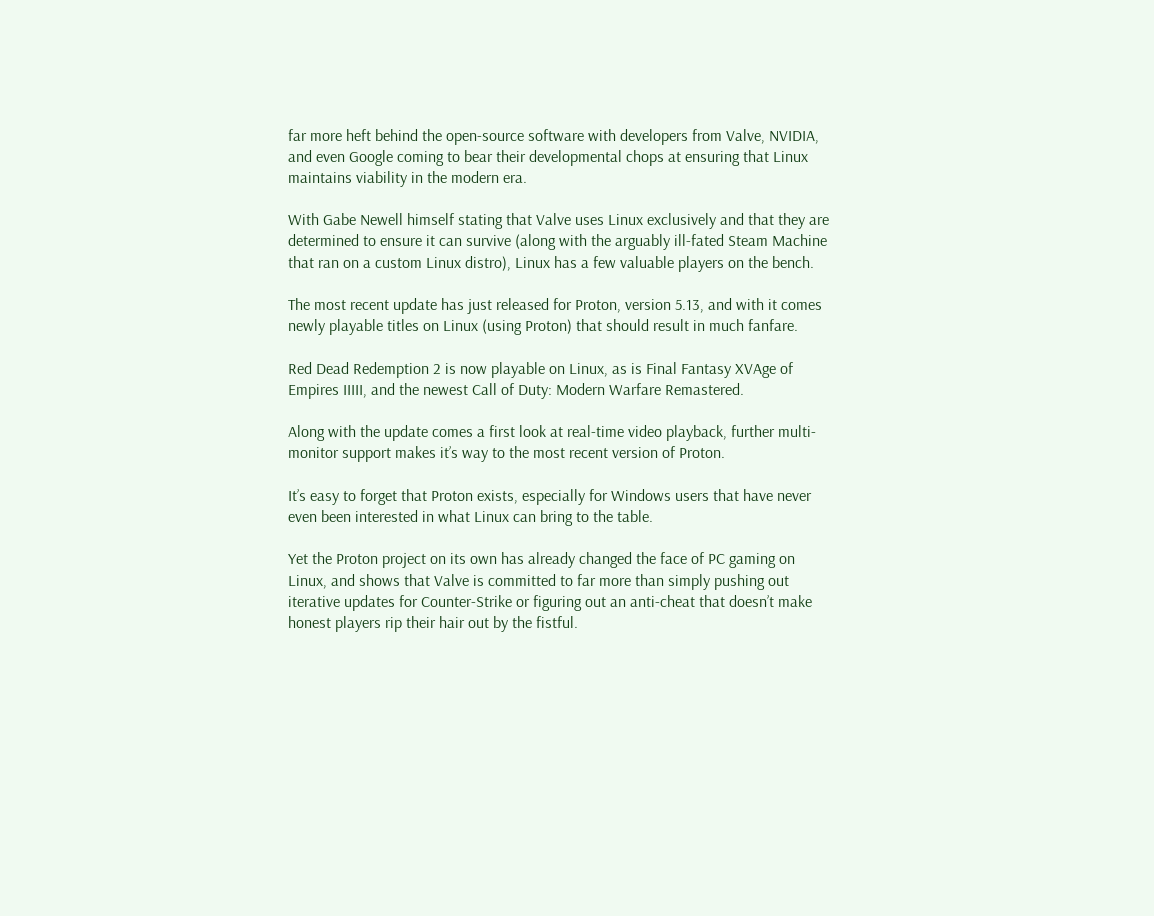far more heft behind the open-source software with developers from Valve, NVIDIA, and even Google coming to bear their developmental chops at ensuring that Linux maintains viability in the modern era.

With Gabe Newell himself stating that Valve uses Linux exclusively and that they are determined to ensure it can survive (along with the arguably ill-fated Steam Machine that ran on a custom Linux distro), Linux has a few valuable players on the bench.

The most recent update has just released for Proton, version 5.13, and with it comes newly playable titles on Linux (using Proton) that should result in much fanfare.

Red Dead Redemption 2 is now playable on Linux, as is Final Fantasy XVAge of Empires IIIII, and the newest Call of Duty: Modern Warfare Remastered.

Along with the update comes a first look at real-time video playback, further multi-monitor support makes it’s way to the most recent version of Proton.

It’s easy to forget that Proton exists, especially for Windows users that have never even been interested in what Linux can bring to the table.

Yet the Proton project on its own has already changed the face of PC gaming on Linux, and shows that Valve is committed to far more than simply pushing out iterative updates for Counter-Strike or figuring out an anti-cheat that doesn’t make honest players rip their hair out by the fistful.